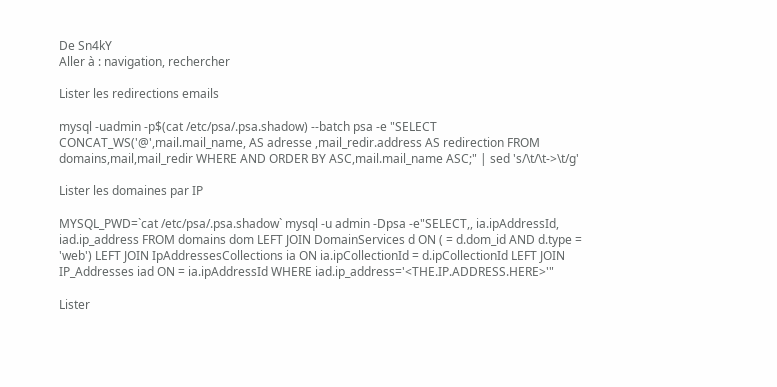De Sn4kY
Aller à : navigation, rechercher

Lister les redirections emails

mysql -uadmin -p$(cat /etc/psa/.psa.shadow) --batch psa -e "SELECT CONCAT_WS('@',mail.mail_name, AS adresse ,mail_redir.address AS redirection FROM domains,mail,mail_redir WHERE AND ORDER BY ASC,mail.mail_name ASC;" | sed 's/\t/\t->\t/g'

Lister les domaines par IP

MYSQL_PWD=`cat /etc/psa/.psa.shadow` mysql -u admin -Dpsa -e"SELECT,, ia.ipAddressId, iad.ip_address FROM domains dom LEFT JOIN DomainServices d ON ( = d.dom_id AND d.type = 'web') LEFT JOIN IpAddressesCollections ia ON ia.ipCollectionId = d.ipCollectionId LEFT JOIN IP_Addresses iad ON = ia.ipAddressId WHERE iad.ip_address='<THE.IP.ADDRESS.HERE>'"

Lister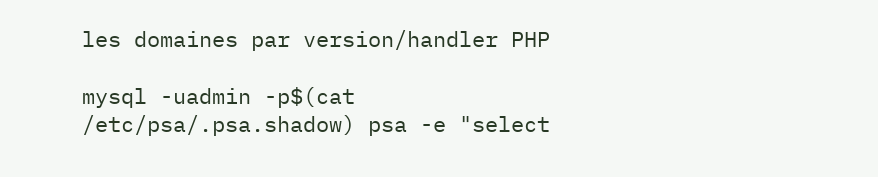les domaines par version/handler PHP

mysql -uadmin -p$(cat /etc/psa/.psa.shadow) psa -e "select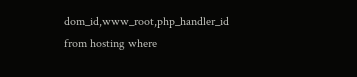dom_id,www_root,php_handler_id from hosting where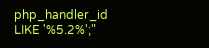php_handler_id LIKE '%5.2%';"